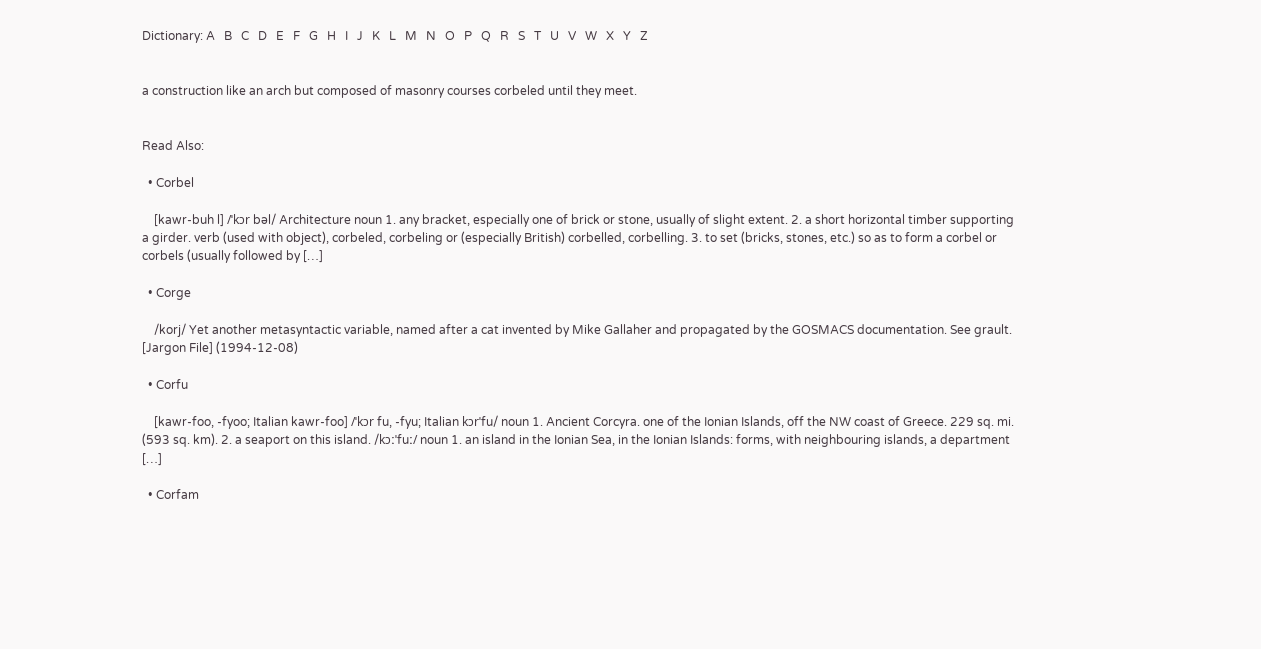Dictionary: A   B   C   D   E   F   G   H   I   J   K   L   M   N   O   P   Q   R   S   T   U   V   W   X   Y   Z


a construction like an arch but composed of masonry courses corbeled until they meet.


Read Also:

  • Corbel

    [kawr-buh l] /ˈkɔr bəl/ Architecture noun 1. any bracket, especially one of brick or stone, usually of slight extent. 2. a short horizontal timber supporting a girder. verb (used with object), corbeled, corbeling or (especially British) corbelled, corbelling. 3. to set (bricks, stones, etc.) so as to form a corbel or corbels (usually followed by […]

  • Corge

    /korj/ Yet another metasyntactic variable, named after a cat invented by Mike Gallaher and propagated by the GOSMACS documentation. See grault. [Jargon File] (1994-12-08)

  • Corfu

    [kawr-foo, -fyoo; Italian kawr-foo] /ˈkɔr fu, -fyu; Italian kɔrˈfu/ noun 1. Ancient Corcyra. one of the Ionian Islands, off the NW coast of Greece. 229 sq. mi. (593 sq. km). 2. a seaport on this island. /kɔːˈfuː/ noun 1. an island in the Ionian Sea, in the Ionian Islands: forms, with neighbouring islands, a department […]

  • Corfam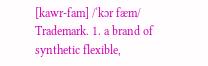[kawr-fam] /ˈkɔr fæm/ Trademark. 1. a brand of synthetic flexible,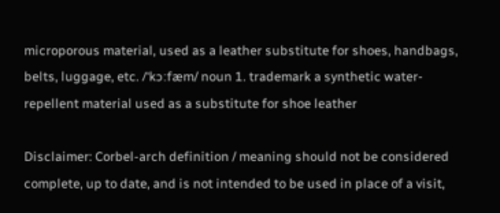microporous material, used as a leather substitute for shoes, handbags, belts, luggage, etc. /ˈkɔːfæm/ noun 1. trademark a synthetic water-repellent material used as a substitute for shoe leather

Disclaimer: Corbel-arch definition / meaning should not be considered complete, up to date, and is not intended to be used in place of a visit,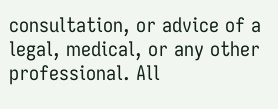consultation, or advice of a legal, medical, or any other professional. All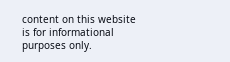content on this website is for informational purposes only.